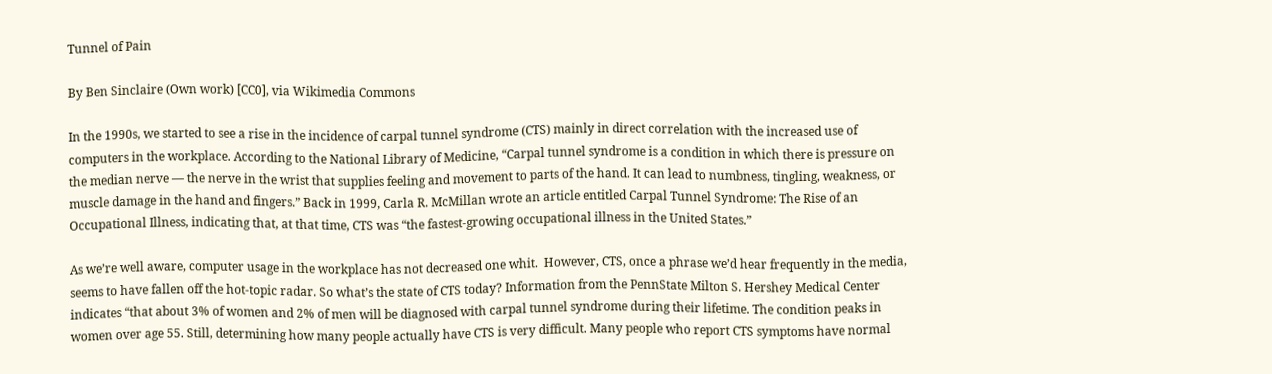Tunnel of Pain

By Ben Sinclaire (Own work) [CC0], via Wikimedia Commons

In the 1990s, we started to see a rise in the incidence of carpal tunnel syndrome (CTS) mainly in direct correlation with the increased use of computers in the workplace. According to the National Library of Medicine, “Carpal tunnel syndrome is a condition in which there is pressure on the median nerve — the nerve in the wrist that supplies feeling and movement to parts of the hand. It can lead to numbness, tingling, weakness, or muscle damage in the hand and fingers.” Back in 1999, Carla R. McMillan wrote an article entitled Carpal Tunnel Syndrome: The Rise of an Occupational Illness, indicating that, at that time, CTS was “the fastest-growing occupational illness in the United States.”

As we’re well aware, computer usage in the workplace has not decreased one whit.  However, CTS, once a phrase we’d hear frequently in the media, seems to have fallen off the hot-topic radar. So what’s the state of CTS today? Information from the PennState Milton S. Hershey Medical Center indicates “that about 3% of women and 2% of men will be diagnosed with carpal tunnel syndrome during their lifetime. The condition peaks in women over age 55. Still, determining how many people actually have CTS is very difficult. Many people who report CTS symptoms have normal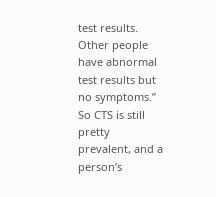test results. Other people have abnormal test results but no symptoms.” So CTS is still pretty prevalent, and a person’s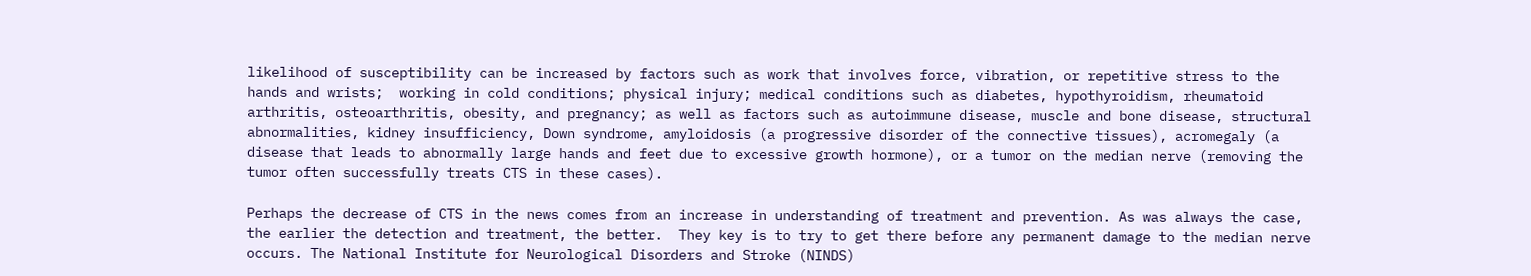likelihood of susceptibility can be increased by factors such as work that involves force, vibration, or repetitive stress to the hands and wrists;  working in cold conditions; physical injury; medical conditions such as diabetes, hypothyroidism, rheumatoid arthritis, osteoarthritis, obesity, and pregnancy; as well as factors such as autoimmune disease, muscle and bone disease, structural abnormalities, kidney insufficiency, Down syndrome, amyloidosis (a progressive disorder of the connective tissues), acromegaly (a disease that leads to abnormally large hands and feet due to excessive growth hormone), or a tumor on the median nerve (removing the tumor often successfully treats CTS in these cases).

Perhaps the decrease of CTS in the news comes from an increase in understanding of treatment and prevention. As was always the case, the earlier the detection and treatment, the better.  They key is to try to get there before any permanent damage to the median nerve occurs. The National Institute for Neurological Disorders and Stroke (NINDS)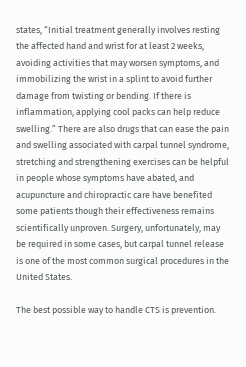states, “Initial treatment generally involves resting the affected hand and wrist for at least 2 weeks, avoiding activities that may worsen symptoms, and immobilizing the wrist in a splint to avoid further damage from twisting or bending. If there is inflammation, applying cool packs can help reduce swelling.” There are also drugs that can ease the pain and swelling associated with carpal tunnel syndrome, stretching and strengthening exercises can be helpful in people whose symptoms have abated, and acupuncture and chiropractic care have benefited some patients though their effectiveness remains scientifically unproven. Surgery, unfortunately, may be required in some cases, but carpal tunnel release is one of the most common surgical procedures in the United States.

The best possible way to handle CTS is prevention.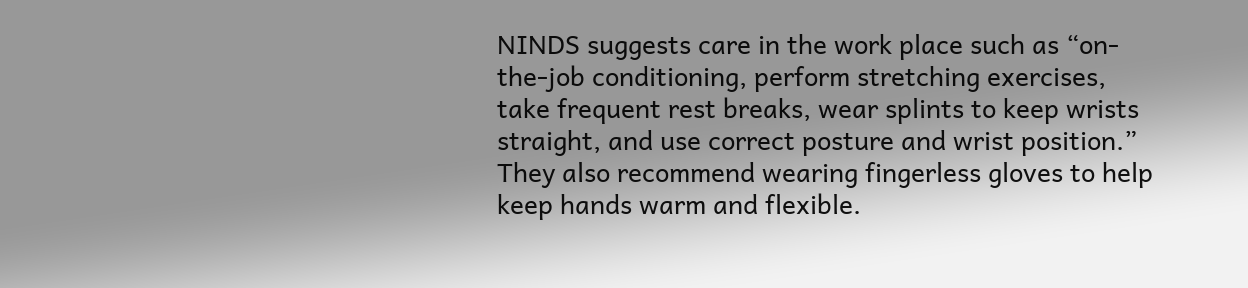NINDS suggests care in the work place such as “on-the-job conditioning, perform stretching exercises, take frequent rest breaks, wear splints to keep wrists straight, and use correct posture and wrist position.” They also recommend wearing fingerless gloves to help keep hands warm and flexible.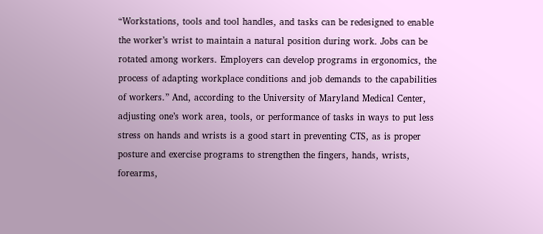“Workstations, tools and tool handles, and tasks can be redesigned to enable the worker’s wrist to maintain a natural position during work. Jobs can be rotated among workers. Employers can develop programs in ergonomics, the process of adapting workplace conditions and job demands to the capabilities of workers.” And, according to the University of Maryland Medical Center, adjusting one’s work area, tools, or performance of tasks in ways to put less stress on hands and wrists is a good start in preventing CTS, as is proper posture and exercise programs to strengthen the fingers, hands, wrists, forearms,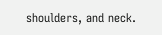shoulders, and neck.